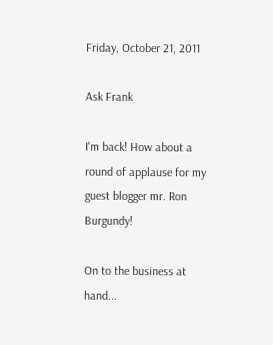Friday, October 21, 2011

Ask Frank

I'm back! How about a round of applause for my guest blogger mr. Ron Burgundy!

On to the business at hand...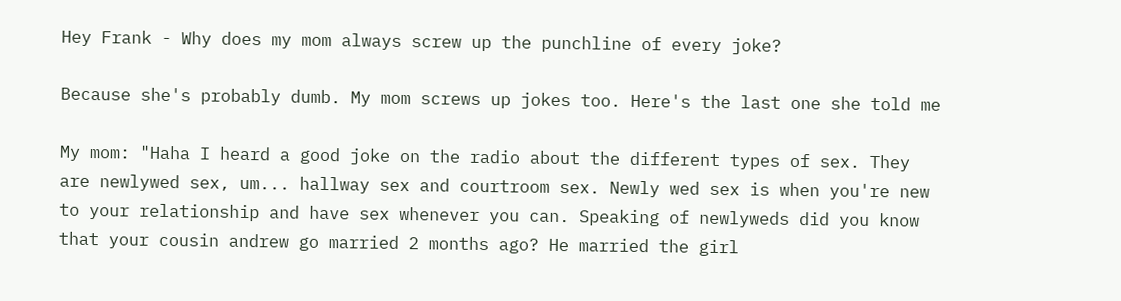Hey Frank - Why does my mom always screw up the punchline of every joke?

Because she's probably dumb. My mom screws up jokes too. Here's the last one she told me

My mom: "Haha I heard a good joke on the radio about the different types of sex. They are newlywed sex, um... hallway sex and courtroom sex. Newly wed sex is when you're new to your relationship and have sex whenever you can. Speaking of newlyweds did you know that your cousin andrew go married 2 months ago? He married the girl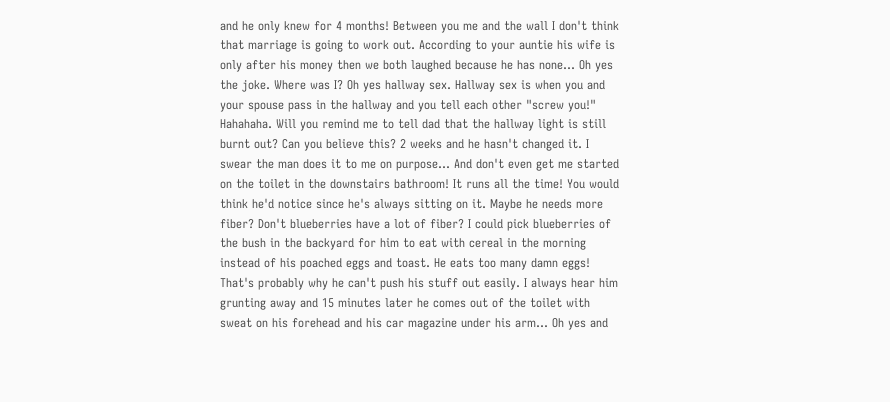and he only knew for 4 months! Between you me and the wall I don't think that marriage is going to work out. According to your auntie his wife is only after his money then we both laughed because he has none... Oh yes the joke. Where was I? Oh yes hallway sex. Hallway sex is when you and your spouse pass in the hallway and you tell each other "screw you!" Hahahaha. Will you remind me to tell dad that the hallway light is still burnt out? Can you believe this? 2 weeks and he hasn't changed it. I swear the man does it to me on purpose... And don't even get me started on the toilet in the downstairs bathroom! It runs all the time! You would think he'd notice since he's always sitting on it. Maybe he needs more fiber? Don't blueberries have a lot of fiber? I could pick blueberries of the bush in the backyard for him to eat with cereal in the morning instead of his poached eggs and toast. He eats too many damn eggs! That's probably why he can't push his stuff out easily. I always hear him grunting away and 15 minutes later he comes out of the toilet with sweat on his forehead and his car magazine under his arm... Oh yes and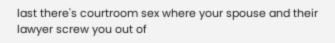last there's courtroom sex where your spouse and their lawyer screw you out of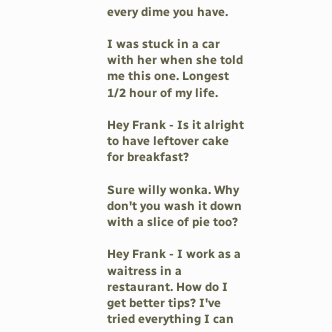every dime you have.

I was stuck in a car with her when she told me this one. Longest 1/2 hour of my life.

Hey Frank - Is it alright to have leftover cake for breakfast?

Sure willy wonka. Why don't you wash it down with a slice of pie too?

Hey Frank - I work as a waitress in a restaurant. How do I get better tips? I've tried everything I can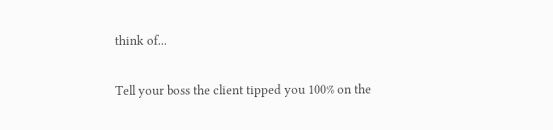think of...

Tell your boss the client tipped you 100% on the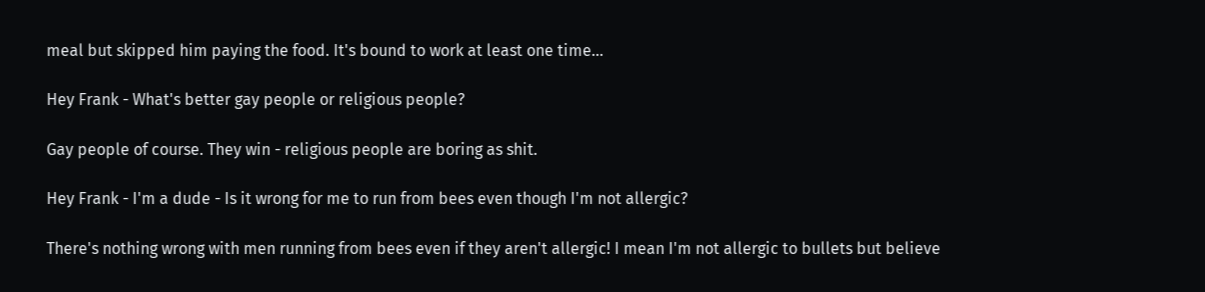meal but skipped him paying the food. It's bound to work at least one time...

Hey Frank - What's better gay people or religious people?

Gay people of course. They win - religious people are boring as shit.

Hey Frank - I'm a dude - Is it wrong for me to run from bees even though I'm not allergic?

There's nothing wrong with men running from bees even if they aren't allergic! I mean I'm not allergic to bullets but believe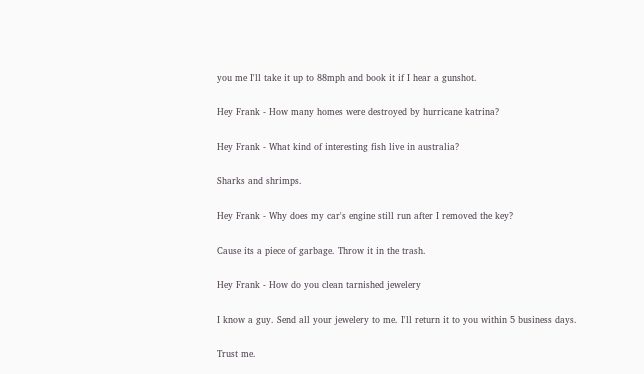you me I'll take it up to 88mph and book it if I hear a gunshot.

Hey Frank - How many homes were destroyed by hurricane katrina?

Hey Frank - What kind of interesting fish live in australia?

Sharks and shrimps.

Hey Frank - Why does my car's engine still run after I removed the key?

Cause its a piece of garbage. Throw it in the trash.

Hey Frank - How do you clean tarnished jewelery

I know a guy. Send all your jewelery to me. I'll return it to you within 5 business days.

Trust me.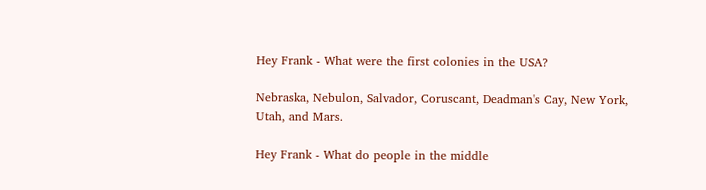Hey Frank - What were the first colonies in the USA?

Nebraska, Nebulon, Salvador, Coruscant, Deadman's Cay, New York, Utah, and Mars.

Hey Frank - What do people in the middle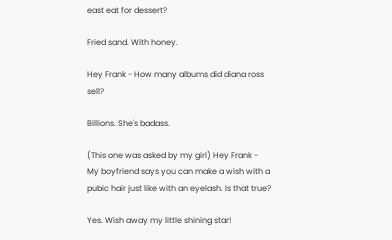east eat for dessert?

Fried sand. With honey.

Hey Frank - How many albums did diana ross sell?

Billions. She's badass.

(This one was asked by my girl) Hey Frank - My boyfriend says you can make a wish with a pubic hair just like with an eyelash. Is that true?

Yes. Wish away my little shining star!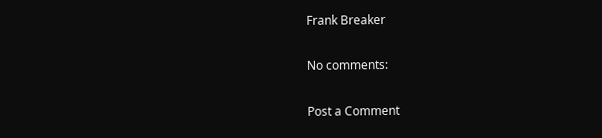Frank Breaker

No comments:

Post a Comment